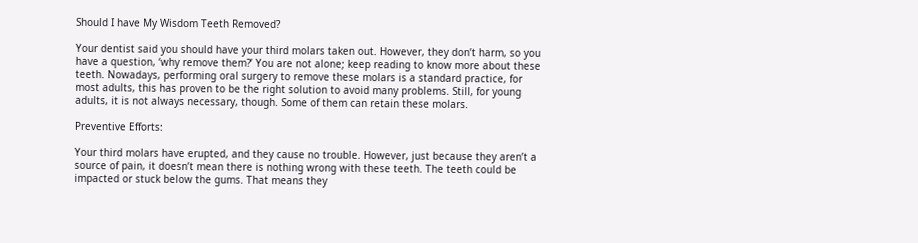Should I have My Wisdom Teeth Removed?

Your dentist said you should have your third molars taken out. However, they don’t harm, so you have a question, ‘why remove them?’ You are not alone; keep reading to know more about these teeth. Nowadays, performing oral surgery to remove these molars is a standard practice, for most adults, this has proven to be the right solution to avoid many problems. Still, for young adults, it is not always necessary, though. Some of them can retain these molars.

Preventive Efforts:

Your third molars have erupted, and they cause no trouble. However, just because they aren’t a source of pain, it doesn’t mean there is nothing wrong with these teeth. The teeth could be impacted or stuck below the gums. That means they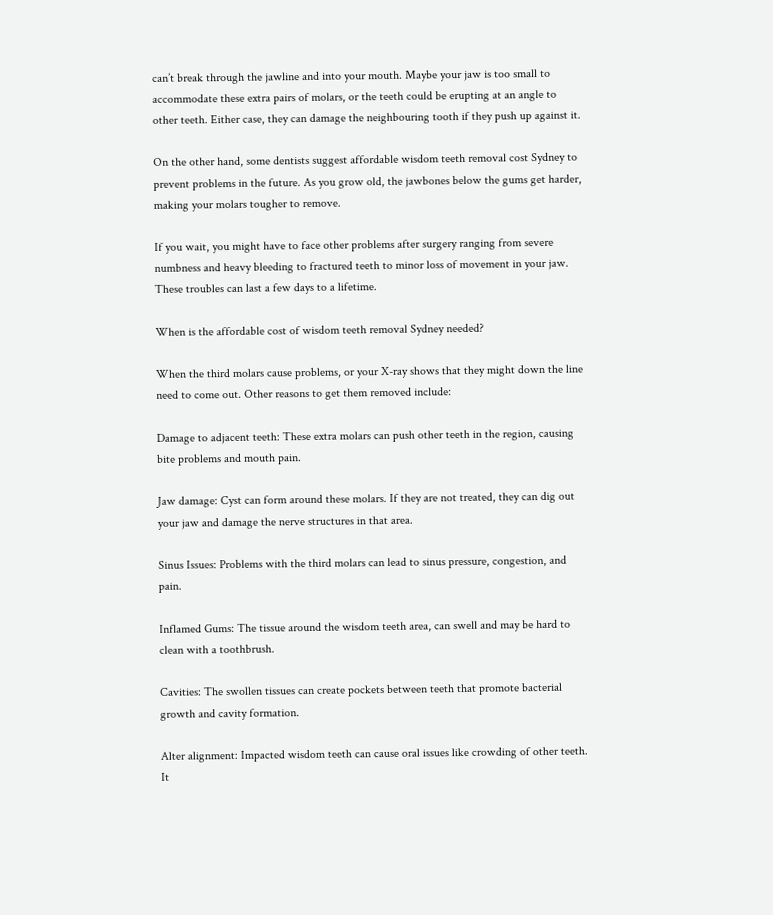can’t break through the jawline and into your mouth. Maybe your jaw is too small to accommodate these extra pairs of molars, or the teeth could be erupting at an angle to other teeth. Either case, they can damage the neighbouring tooth if they push up against it.

On the other hand, some dentists suggest affordable wisdom teeth removal cost Sydney to prevent problems in the future. As you grow old, the jawbones below the gums get harder, making your molars tougher to remove.

If you wait, you might have to face other problems after surgery ranging from severe numbness and heavy bleeding to fractured teeth to minor loss of movement in your jaw. These troubles can last a few days to a lifetime.

When is the affordable cost of wisdom teeth removal Sydney needed?

When the third molars cause problems, or your X-ray shows that they might down the line need to come out. Other reasons to get them removed include:

Damage to adjacent teeth: These extra molars can push other teeth in the region, causing bite problems and mouth pain.

Jaw damage: Cyst can form around these molars. If they are not treated, they can dig out your jaw and damage the nerve structures in that area.

Sinus Issues: Problems with the third molars can lead to sinus pressure, congestion, and pain.

Inflamed Gums: The tissue around the wisdom teeth area, can swell and may be hard to clean with a toothbrush.

Cavities: The swollen tissues can create pockets between teeth that promote bacterial growth and cavity formation.

Alter alignment: Impacted wisdom teeth can cause oral issues like crowding of other teeth. It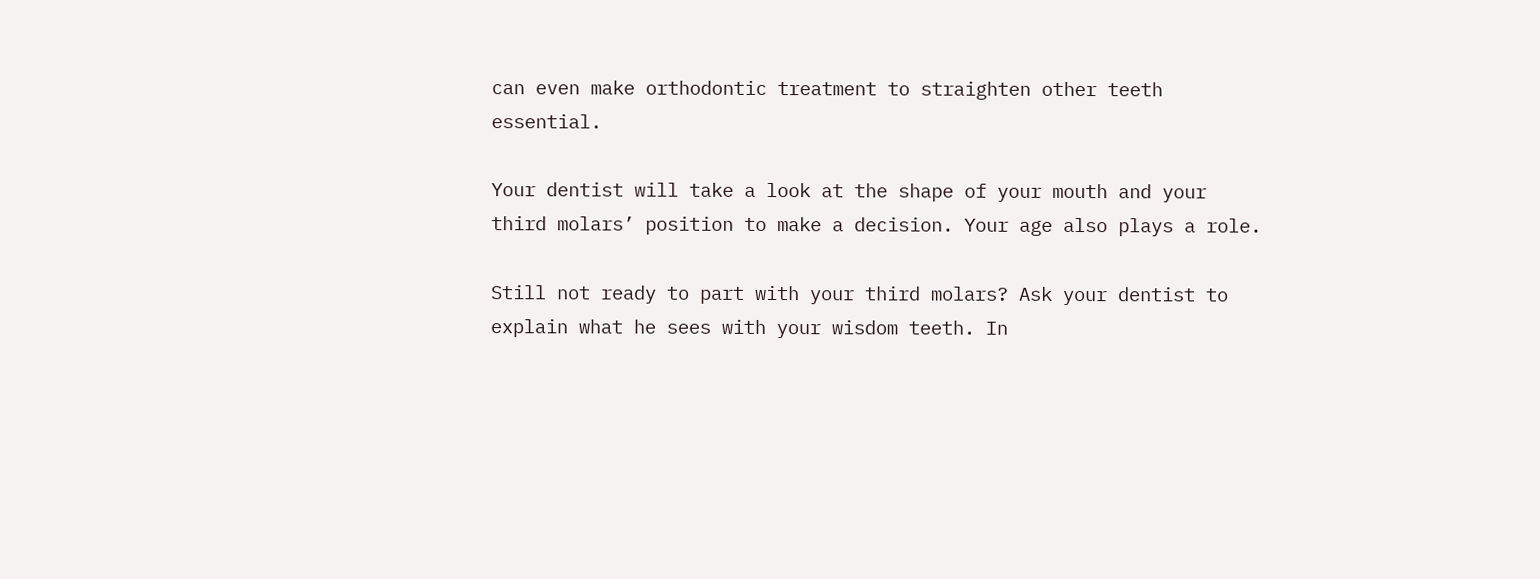can even make orthodontic treatment to straighten other teeth essential.

Your dentist will take a look at the shape of your mouth and your third molars’ position to make a decision. Your age also plays a role.

Still not ready to part with your third molars? Ask your dentist to explain what he sees with your wisdom teeth. In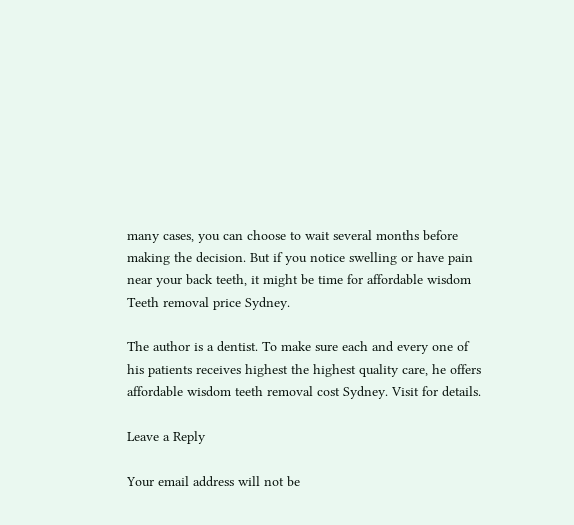many cases, you can choose to wait several months before making the decision. But if you notice swelling or have pain near your back teeth, it might be time for affordable wisdom Teeth removal price Sydney.

The author is a dentist. To make sure each and every one of his patients receives highest the highest quality care, he offers affordable wisdom teeth removal cost Sydney. Visit for details.

Leave a Reply

Your email address will not be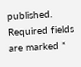published. Required fields are marked *